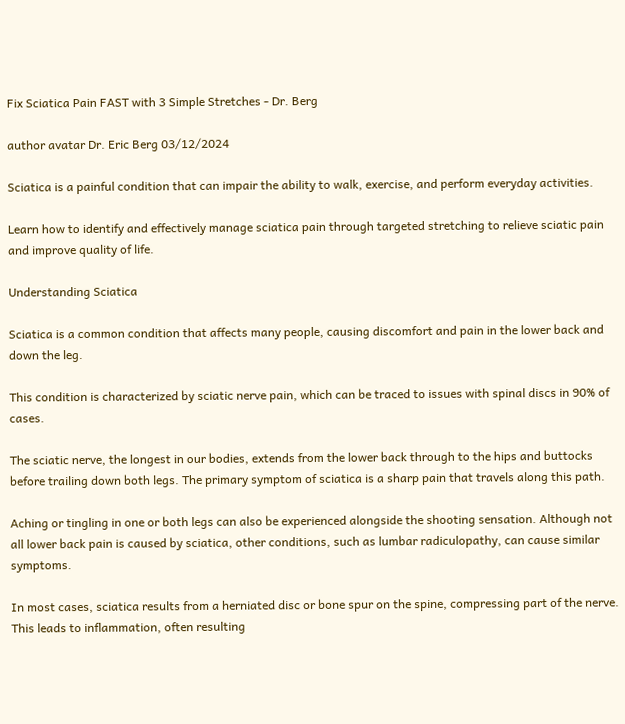Fix Sciatica Pain FAST with 3 Simple Stretches - Dr. Berg

author avatar Dr. Eric Berg 03/12/2024

Sciatica is a painful condition that can impair the ability to walk, exercise, and perform everyday activities.

Learn how to identify and effectively manage sciatica pain through targeted stretching to relieve sciatic pain and improve quality of life.

Understanding Sciatica

Sciatica is a common condition that affects many people, causing discomfort and pain in the lower back and down the leg.

This condition is characterized by sciatic nerve pain, which can be traced to issues with spinal discs in 90% of cases.

The sciatic nerve, the longest in our bodies, extends from the lower back through to the hips and buttocks before trailing down both legs. The primary symptom of sciatica is a sharp pain that travels along this path.

Aching or tingling in one or both legs can also be experienced alongside the shooting sensation. Although not all lower back pain is caused by sciatica, other conditions, such as lumbar radiculopathy, can cause similar symptoms.

In most cases, sciatica results from a herniated disc or bone spur on the spine, compressing part of the nerve. This leads to inflammation, often resulting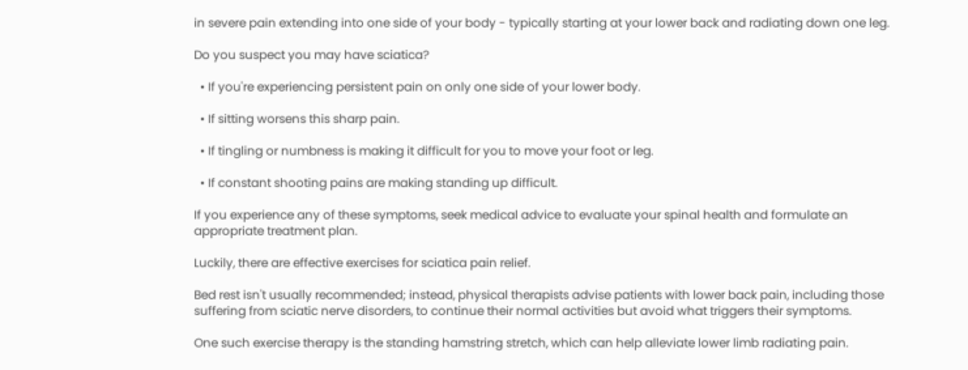in severe pain extending into one side of your body - typically starting at your lower back and radiating down one leg.

Do you suspect you may have sciatica?

  • If you're experiencing persistent pain on only one side of your lower body.

  • If sitting worsens this sharp pain.

  • If tingling or numbness is making it difficult for you to move your foot or leg.

  • If constant shooting pains are making standing up difficult.

If you experience any of these symptoms, seek medical advice to evaluate your spinal health and formulate an appropriate treatment plan.

Luckily, there are effective exercises for sciatica pain relief.

Bed rest isn't usually recommended; instead, physical therapists advise patients with lower back pain, including those suffering from sciatic nerve disorders, to continue their normal activities but avoid what triggers their symptoms.

One such exercise therapy is the standing hamstring stretch, which can help alleviate lower limb radiating pain.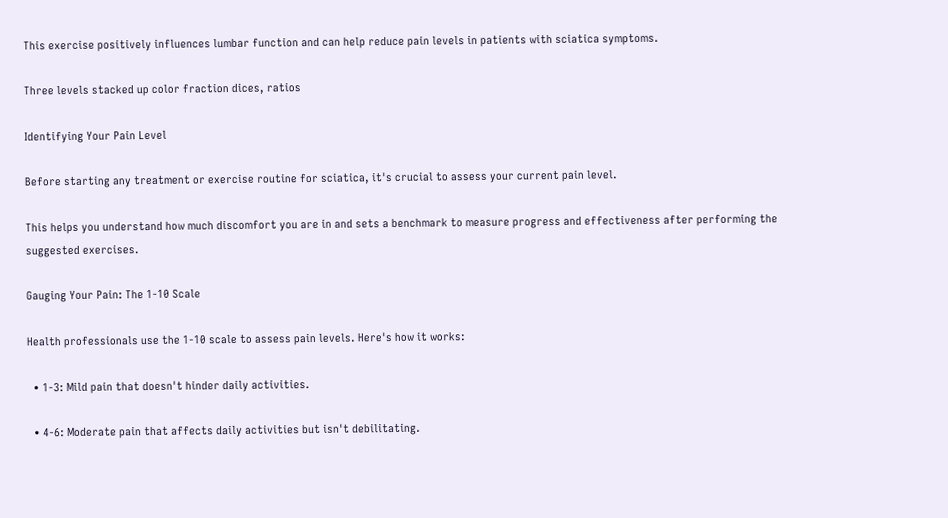This exercise positively influences lumbar function and can help reduce pain levels in patients with sciatica symptoms.

Three levels stacked up color fraction dices, ratios

Identifying Your Pain Level

Before starting any treatment or exercise routine for sciatica, it's crucial to assess your current pain level.

This helps you understand how much discomfort you are in and sets a benchmark to measure progress and effectiveness after performing the suggested exercises.

Gauging Your Pain: The 1-10 Scale

Health professionals use the 1-10 scale to assess pain levels. Here's how it works:

  • 1-3: Mild pain that doesn't hinder daily activities.

  • 4-6: Moderate pain that affects daily activities but isn't debilitating.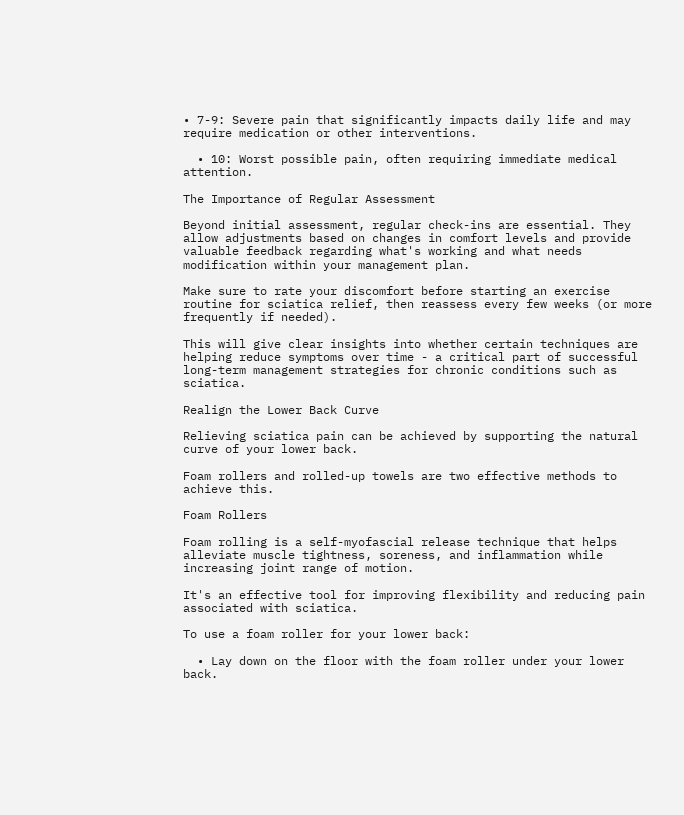• 7-9: Severe pain that significantly impacts daily life and may require medication or other interventions.

  • 10: Worst possible pain, often requiring immediate medical attention.

The Importance of Regular Assessment

Beyond initial assessment, regular check-ins are essential. They allow adjustments based on changes in comfort levels and provide valuable feedback regarding what's working and what needs modification within your management plan.

Make sure to rate your discomfort before starting an exercise routine for sciatica relief, then reassess every few weeks (or more frequently if needed).

This will give clear insights into whether certain techniques are helping reduce symptoms over time - a critical part of successful long-term management strategies for chronic conditions such as sciatica.

Realign the Lower Back Curve

Relieving sciatica pain can be achieved by supporting the natural curve of your lower back.

Foam rollers and rolled-up towels are two effective methods to achieve this.

Foam Rollers

Foam rolling is a self-myofascial release technique that helps alleviate muscle tightness, soreness, and inflammation while increasing joint range of motion.

It's an effective tool for improving flexibility and reducing pain associated with sciatica.

To use a foam roller for your lower back:

  • Lay down on the floor with the foam roller under your lower back.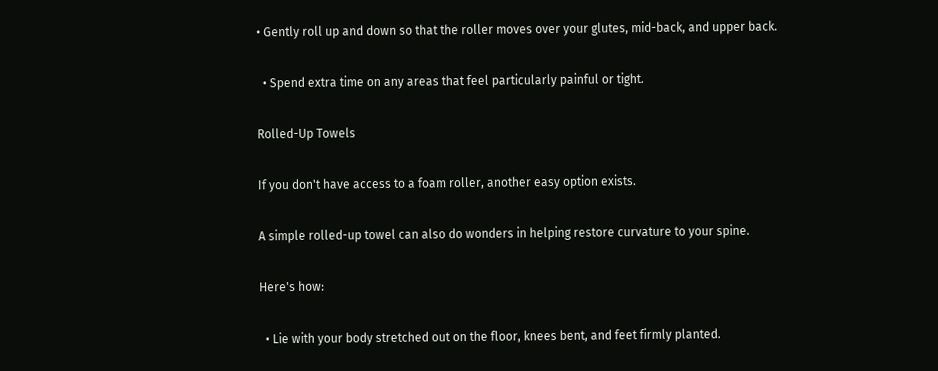• Gently roll up and down so that the roller moves over your glutes, mid-back, and upper back.

  • Spend extra time on any areas that feel particularly painful or tight.

Rolled-Up Towels

If you don't have access to a foam roller, another easy option exists.

A simple rolled-up towel can also do wonders in helping restore curvature to your spine.

Here's how:

  • Lie with your body stretched out on the floor, knees bent, and feet firmly planted.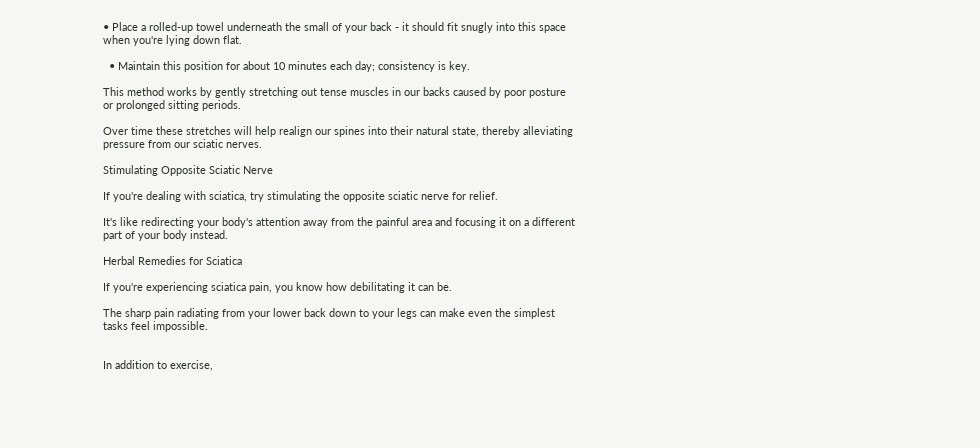• Place a rolled-up towel underneath the small of your back - it should fit snugly into this space when you're lying down flat.

  • Maintain this position for about 10 minutes each day; consistency is key.

This method works by gently stretching out tense muscles in our backs caused by poor posture or prolonged sitting periods.

Over time these stretches will help realign our spines into their natural state, thereby alleviating pressure from our sciatic nerves.

Stimulating Opposite Sciatic Nerve

If you're dealing with sciatica, try stimulating the opposite sciatic nerve for relief.

It's like redirecting your body's attention away from the painful area and focusing it on a different part of your body instead.

Herbal Remedies for Sciatica

If you're experiencing sciatica pain, you know how debilitating it can be.

The sharp pain radiating from your lower back down to your legs can make even the simplest tasks feel impossible.


In addition to exercise,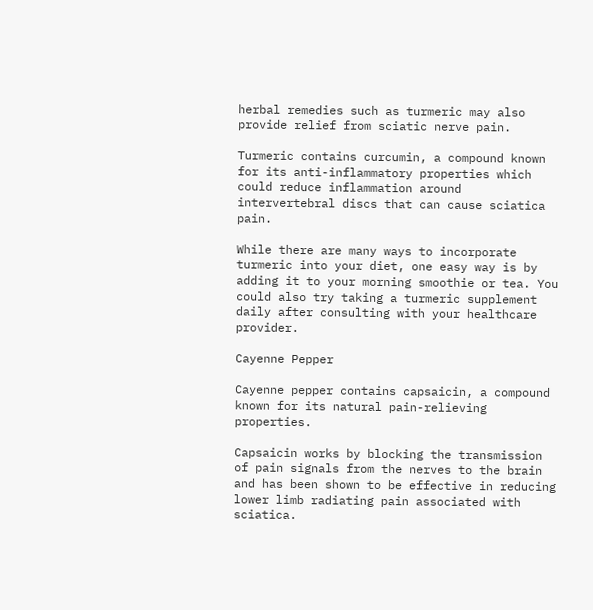herbal remedies such as turmeric may also provide relief from sciatic nerve pain.

Turmeric contains curcumin, a compound known for its anti-inflammatory properties which could reduce inflammation around intervertebral discs that can cause sciatica pain.

While there are many ways to incorporate turmeric into your diet, one easy way is by adding it to your morning smoothie or tea. You could also try taking a turmeric supplement daily after consulting with your healthcare provider.

Cayenne Pepper

Cayenne pepper contains capsaicin, a compound known for its natural pain-relieving properties.

Capsaicin works by blocking the transmission of pain signals from the nerves to the brain and has been shown to be effective in reducing lower limb radiating pain associated with sciatica.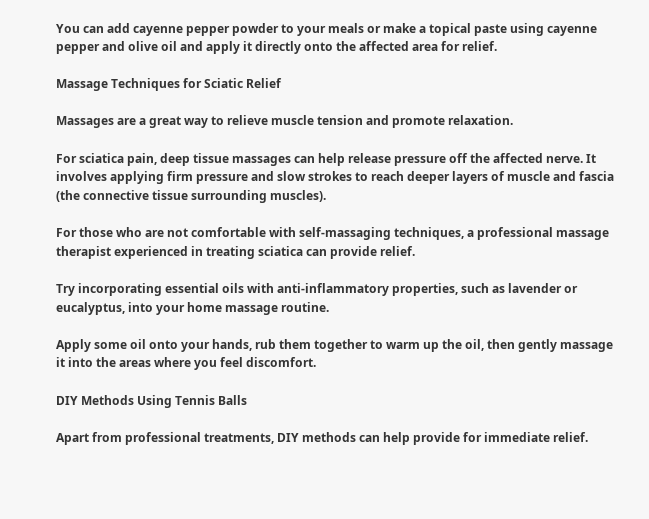You can add cayenne pepper powder to your meals or make a topical paste using cayenne pepper and olive oil and apply it directly onto the affected area for relief.

Massage Techniques for Sciatic Relief

Massages are a great way to relieve muscle tension and promote relaxation.

For sciatica pain, deep tissue massages can help release pressure off the affected nerve. It involves applying firm pressure and slow strokes to reach deeper layers of muscle and fascia (the connective tissue surrounding muscles).

For those who are not comfortable with self-massaging techniques, a professional massage therapist experienced in treating sciatica can provide relief.

Try incorporating essential oils with anti-inflammatory properties, such as lavender or eucalyptus, into your home massage routine.

Apply some oil onto your hands, rub them together to warm up the oil, then gently massage it into the areas where you feel discomfort.

DIY Methods Using Tennis Balls

Apart from professional treatments, DIY methods can help provide for immediate relief.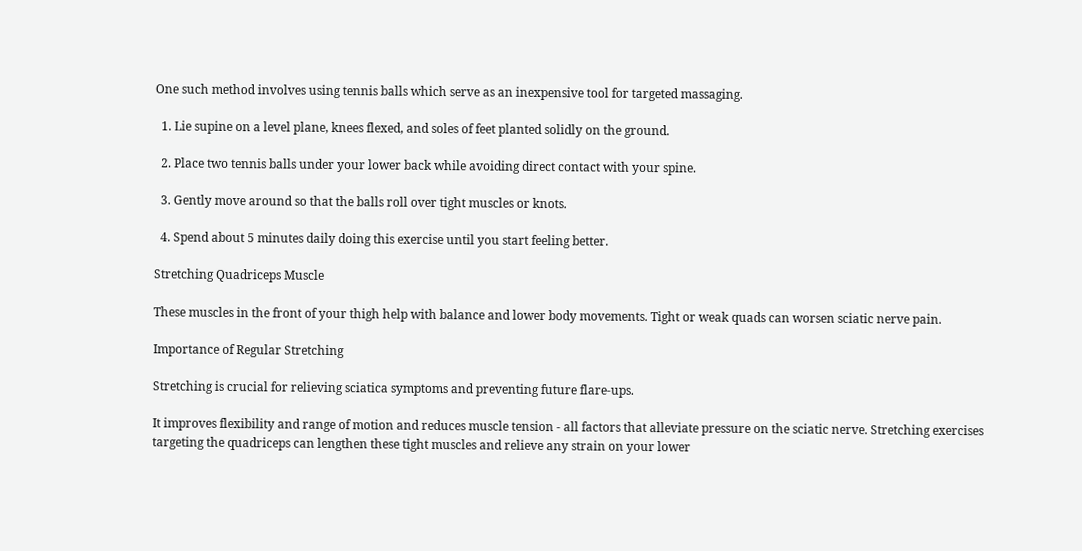One such method involves using tennis balls which serve as an inexpensive tool for targeted massaging.

  1. Lie supine on a level plane, knees flexed, and soles of feet planted solidly on the ground.

  2. Place two tennis balls under your lower back while avoiding direct contact with your spine.

  3. Gently move around so that the balls roll over tight muscles or knots.

  4. Spend about 5 minutes daily doing this exercise until you start feeling better.

Stretching Quadriceps Muscle

These muscles in the front of your thigh help with balance and lower body movements. Tight or weak quads can worsen sciatic nerve pain.

Importance of Regular Stretching

Stretching is crucial for relieving sciatica symptoms and preventing future flare-ups.

It improves flexibility and range of motion and reduces muscle tension - all factors that alleviate pressure on the sciatic nerve. Stretching exercises targeting the quadriceps can lengthen these tight muscles and relieve any strain on your lower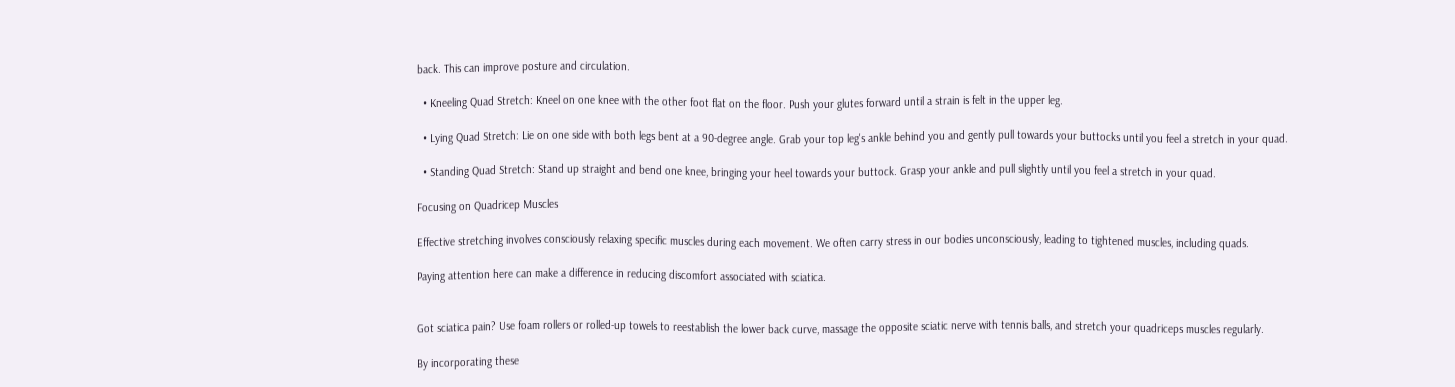back. This can improve posture and circulation.

  • Kneeling Quad Stretch: Kneel on one knee with the other foot flat on the floor. Push your glutes forward until a strain is felt in the upper leg.

  • Lying Quad Stretch: Lie on one side with both legs bent at a 90-degree angle. Grab your top leg's ankle behind you and gently pull towards your buttocks until you feel a stretch in your quad.

  • Standing Quad Stretch: Stand up straight and bend one knee, bringing your heel towards your buttock. Grasp your ankle and pull slightly until you feel a stretch in your quad.

Focusing on Quadricep Muscles

Effective stretching involves consciously relaxing specific muscles during each movement. We often carry stress in our bodies unconsciously, leading to tightened muscles, including quads.

Paying attention here can make a difference in reducing discomfort associated with sciatica.


Got sciatica pain? Use foam rollers or rolled-up towels to reestablish the lower back curve, massage the opposite sciatic nerve with tennis balls, and stretch your quadriceps muscles regularly.

By incorporating these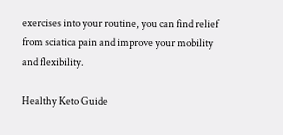exercises into your routine, you can find relief from sciatica pain and improve your mobility and flexibility.

Healthy Keto Guide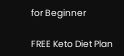for Beginner

FREE Keto Diet Plan